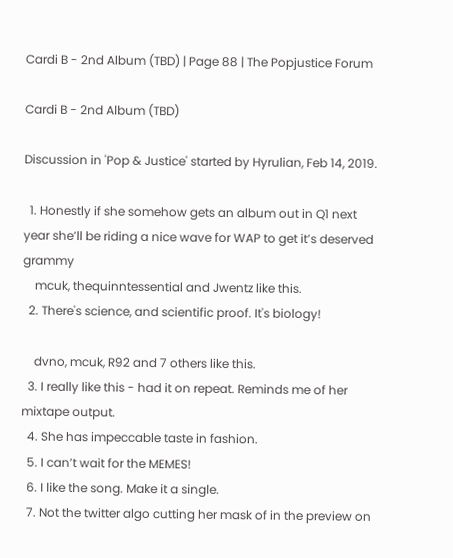Cardi B - 2nd Album (TBD) | Page 88 | The Popjustice Forum

Cardi B - 2nd Album (TBD)

Discussion in 'Pop & Justice' started by Hyrulian, Feb 14, 2019.

  1. Honestly if she somehow gets an album out in Q1 next year she’ll be riding a nice wave for WAP to get it’s deserved grammy
    mcuk, thequinntessential and Jwentz like this.
  2. There's science, and scientific proof. It's biology!

    dvno, mcuk, R92 and 7 others like this.
  3. I really like this - had it on repeat. Reminds me of her mixtape output.
  4. She has impeccable taste in fashion.
  5. I can’t wait for the MEMES!
  6. I like the song. Make it a single.
  7. Not the twitter algo cutting her mask of in the preview on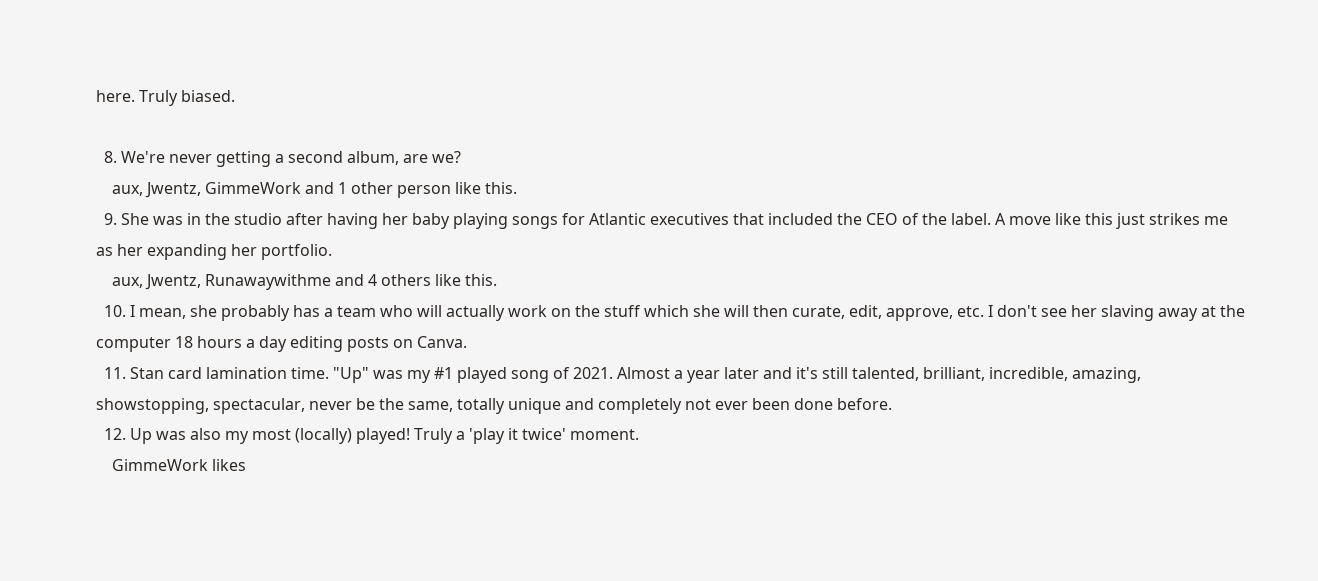here. Truly biased.

  8. We're never getting a second album, are we?
    aux, Jwentz, GimmeWork and 1 other person like this.
  9. She was in the studio after having her baby playing songs for Atlantic executives that included the CEO of the label. A move like this just strikes me as her expanding her portfolio.
    aux, Jwentz, Runawaywithme and 4 others like this.
  10. I mean, she probably has a team who will actually work on the stuff which she will then curate, edit, approve, etc. I don't see her slaving away at the computer 18 hours a day editing posts on Canva.
  11. Stan card lamination time. "Up" was my #1 played song of 2021. Almost a year later and it's still talented, brilliant, incredible, amazing, showstopping, spectacular, never be the same, totally unique and completely not ever been done before.
  12. Up was also my most (locally) played! Truly a 'play it twice' moment.
    GimmeWork likes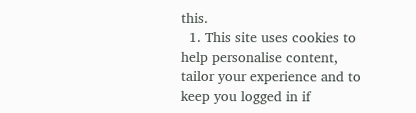this.
  1. This site uses cookies to help personalise content, tailor your experience and to keep you logged in if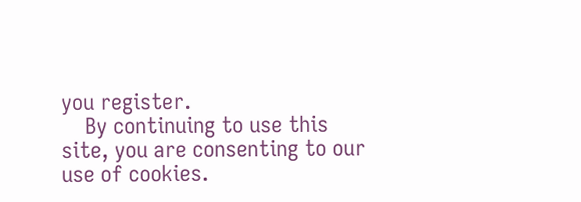you register.
    By continuing to use this site, you are consenting to our use of cookies.